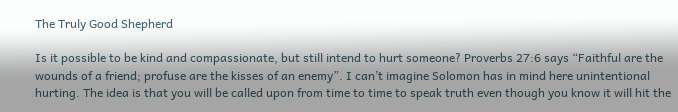The Truly Good Shepherd

Is it possible to be kind and compassionate, but still intend to hurt someone? Proverbs 27:6 says “Faithful are the wounds of a friend; profuse are the kisses of an enemy”. I can’t imagine Solomon has in mind here unintentional hurting. The idea is that you will be called upon from time to time to speak truth even though you know it will hit the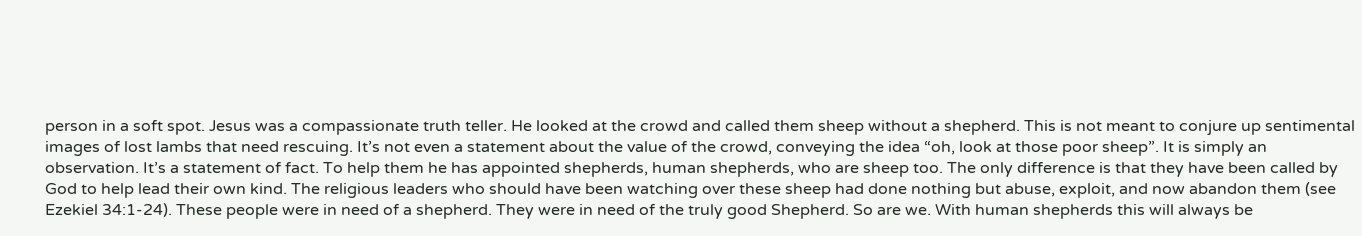person in a soft spot. Jesus was a compassionate truth teller. He looked at the crowd and called them sheep without a shepherd. This is not meant to conjure up sentimental images of lost lambs that need rescuing. It’s not even a statement about the value of the crowd, conveying the idea “oh, look at those poor sheep”. It is simply an observation. It’s a statement of fact. To help them he has appointed shepherds, human shepherds, who are sheep too. The only difference is that they have been called by God to help lead their own kind. The religious leaders who should have been watching over these sheep had done nothing but abuse, exploit, and now abandon them (see Ezekiel 34:1-24). These people were in need of a shepherd. They were in need of the truly good Shepherd. So are we. With human shepherds this will always be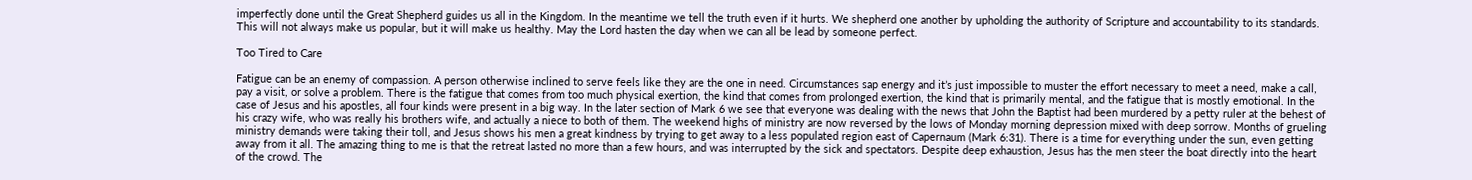imperfectly done until the Great Shepherd guides us all in the Kingdom. In the meantime we tell the truth even if it hurts. We shepherd one another by upholding the authority of Scripture and accountability to its standards. This will not always make us popular, but it will make us healthy. May the Lord hasten the day when we can all be lead by someone perfect.

Too Tired to Care

Fatigue can be an enemy of compassion. A person otherwise inclined to serve feels like they are the one in need. Circumstances sap energy and it’s just impossible to muster the effort necessary to meet a need, make a call, pay a visit, or solve a problem. There is the fatigue that comes from too much physical exertion, the kind that comes from prolonged exertion, the kind that is primarily mental, and the fatigue that is mostly emotional. In the case of Jesus and his apostles, all four kinds were present in a big way. In the later section of Mark 6 we see that everyone was dealing with the news that John the Baptist had been murdered by a petty ruler at the behest of his crazy wife, who was really his brothers wife, and actually a niece to both of them. The weekend highs of ministry are now reversed by the lows of Monday morning depression mixed with deep sorrow. Months of grueling ministry demands were taking their toll, and Jesus shows his men a great kindness by trying to get away to a less populated region east of Capernaum (Mark 6:31). There is a time for everything under the sun, even getting away from it all. The amazing thing to me is that the retreat lasted no more than a few hours, and was interrupted by the sick and spectators. Despite deep exhaustion, Jesus has the men steer the boat directly into the heart of the crowd. The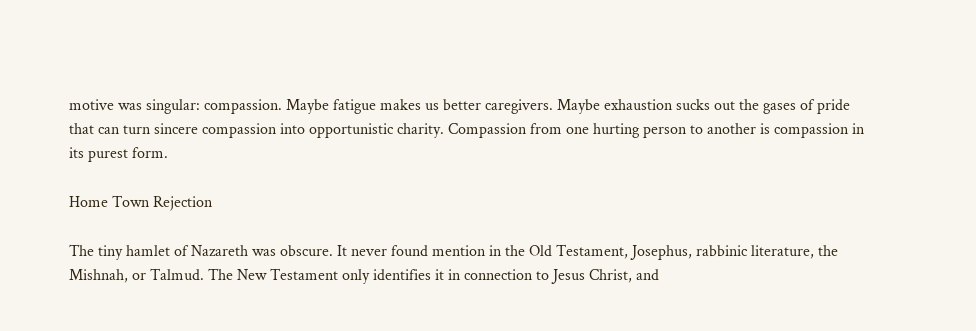motive was singular: compassion. Maybe fatigue makes us better caregivers. Maybe exhaustion sucks out the gases of pride that can turn sincere compassion into opportunistic charity. Compassion from one hurting person to another is compassion in its purest form.

Home Town Rejection

The tiny hamlet of Nazareth was obscure. It never found mention in the Old Testament, Josephus, rabbinic literature, the Mishnah, or Talmud. The New Testament only identifies it in connection to Jesus Christ, and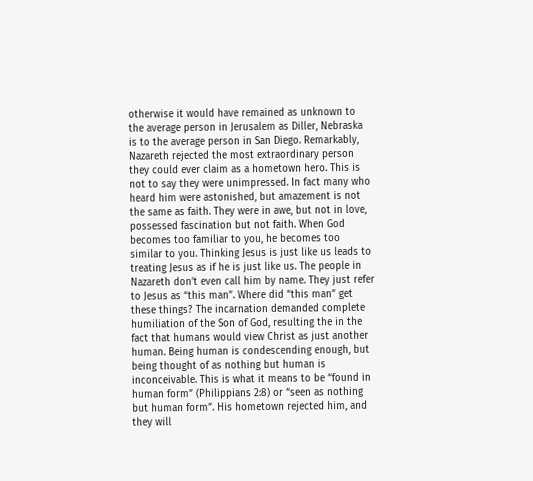otherwise it would have remained as unknown to the average person in Jerusalem as Diller, Nebraska is to the average person in San Diego. Remarkably, Nazareth rejected the most extraordinary person they could ever claim as a hometown hero. This is not to say they were unimpressed. In fact many who heard him were astonished, but amazement is not the same as faith. They were in awe, but not in love, possessed fascination but not faith. When God becomes too familiar to you, he becomes too similar to you. Thinking Jesus is just like us leads to treating Jesus as if he is just like us. The people in Nazareth don’t even call him by name. They just refer to Jesus as “this man”. Where did “this man” get these things? The incarnation demanded complete humiliation of the Son of God, resulting the in the fact that humans would view Christ as just another human. Being human is condescending enough, but being thought of as nothing but human is inconceivable. This is what it means to be “found in human form” (Philippians 2:8) or “seen as nothing but human form”. His hometown rejected him, and they will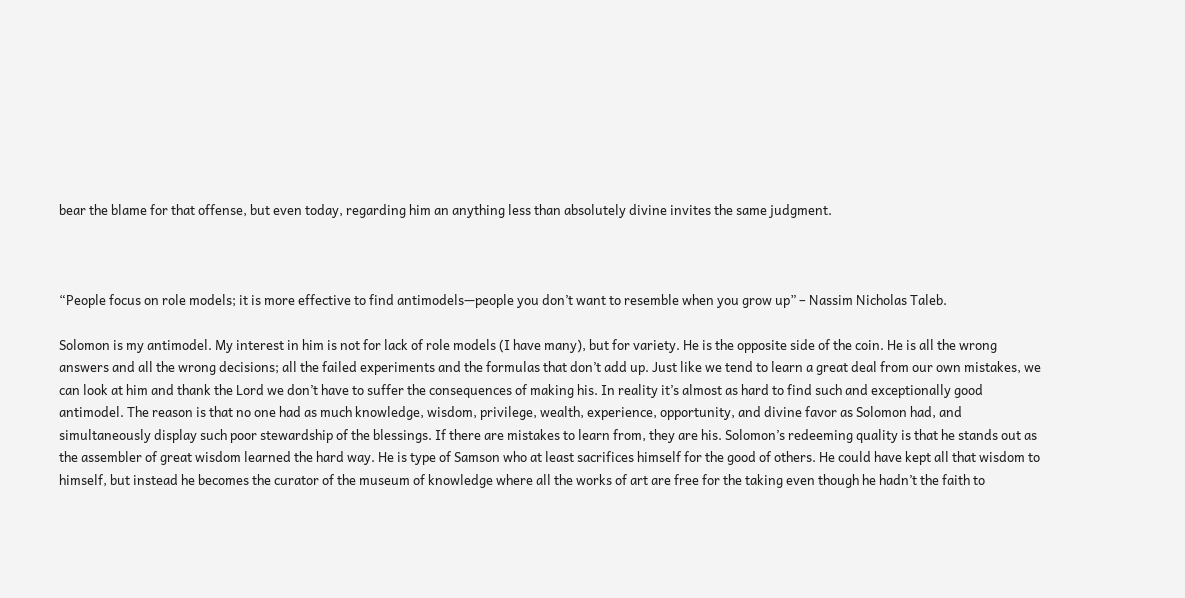bear the blame for that offense, but even today, regarding him an anything less than absolutely divine invites the same judgment.



“People focus on role models; it is more effective to find antimodels—people you don’t want to resemble when you grow up” – Nassim Nicholas Taleb.

Solomon is my antimodel. My interest in him is not for lack of role models (I have many), but for variety. He is the opposite side of the coin. He is all the wrong answers and all the wrong decisions; all the failed experiments and the formulas that don’t add up. Just like we tend to learn a great deal from our own mistakes, we can look at him and thank the Lord we don’t have to suffer the consequences of making his. In reality it’s almost as hard to find such and exceptionally good antimodel. The reason is that no one had as much knowledge, wisdom, privilege, wealth, experience, opportunity, and divine favor as Solomon had, and simultaneously display such poor stewardship of the blessings. If there are mistakes to learn from, they are his. Solomon’s redeeming quality is that he stands out as the assembler of great wisdom learned the hard way. He is type of Samson who at least sacrifices himself for the good of others. He could have kept all that wisdom to himself, but instead he becomes the curator of the museum of knowledge where all the works of art are free for the taking even though he hadn’t the faith to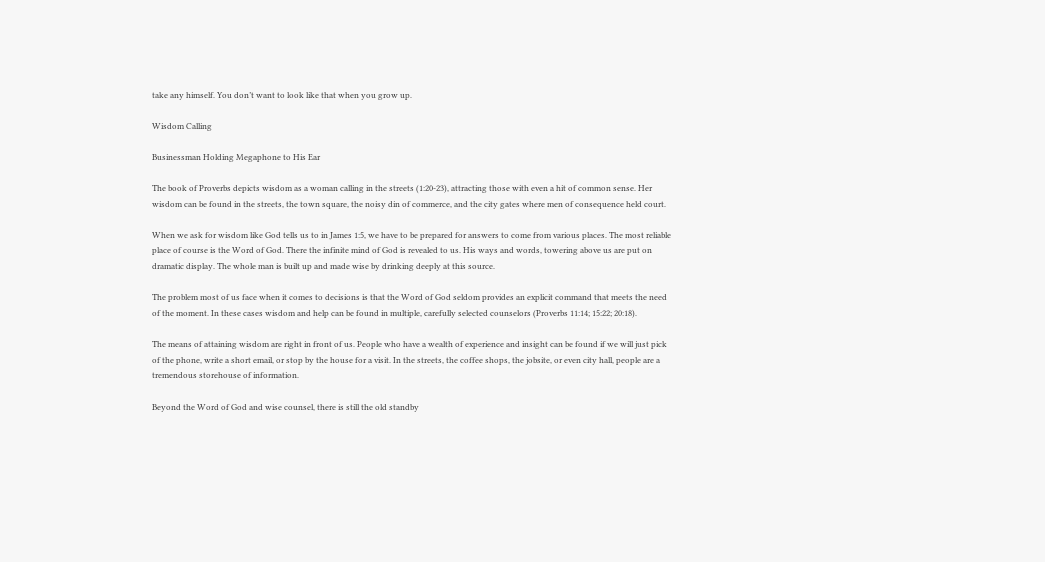take any himself. You don’t want to look like that when you grow up.

Wisdom Calling

Businessman Holding Megaphone to His Ear

The book of Proverbs depicts wisdom as a woman calling in the streets (1:20-23), attracting those with even a hit of common sense. Her wisdom can be found in the streets, the town square, the noisy din of commerce, and the city gates where men of consequence held court.

When we ask for wisdom like God tells us to in James 1:5, we have to be prepared for answers to come from various places. The most reliable place of course is the Word of God. There the infinite mind of God is revealed to us. His ways and words, towering above us are put on dramatic display. The whole man is built up and made wise by drinking deeply at this source.

The problem most of us face when it comes to decisions is that the Word of God seldom provides an explicit command that meets the need of the moment. In these cases wisdom and help can be found in multiple, carefully selected counselors (Proverbs 11:14; 15:22; 20:18).

The means of attaining wisdom are right in front of us. People who have a wealth of experience and insight can be found if we will just pick of the phone, write a short email, or stop by the house for a visit. In the streets, the coffee shops, the jobsite, or even city hall, people are a tremendous storehouse of information.

Beyond the Word of God and wise counsel, there is still the old standby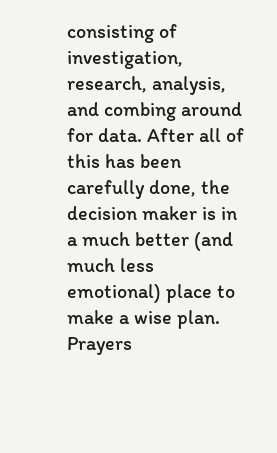consisting of investigation, research, analysis, and combing around for data. After all of this has been carefully done, the decision maker is in a much better (and much less emotional) place to make a wise plan. Prayers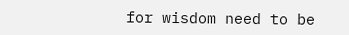for wisdom need to be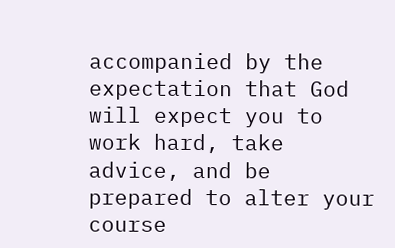accompanied by the expectation that God will expect you to work hard, take advice, and be prepared to alter your course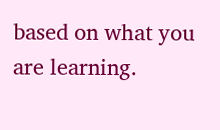based on what you are learning.